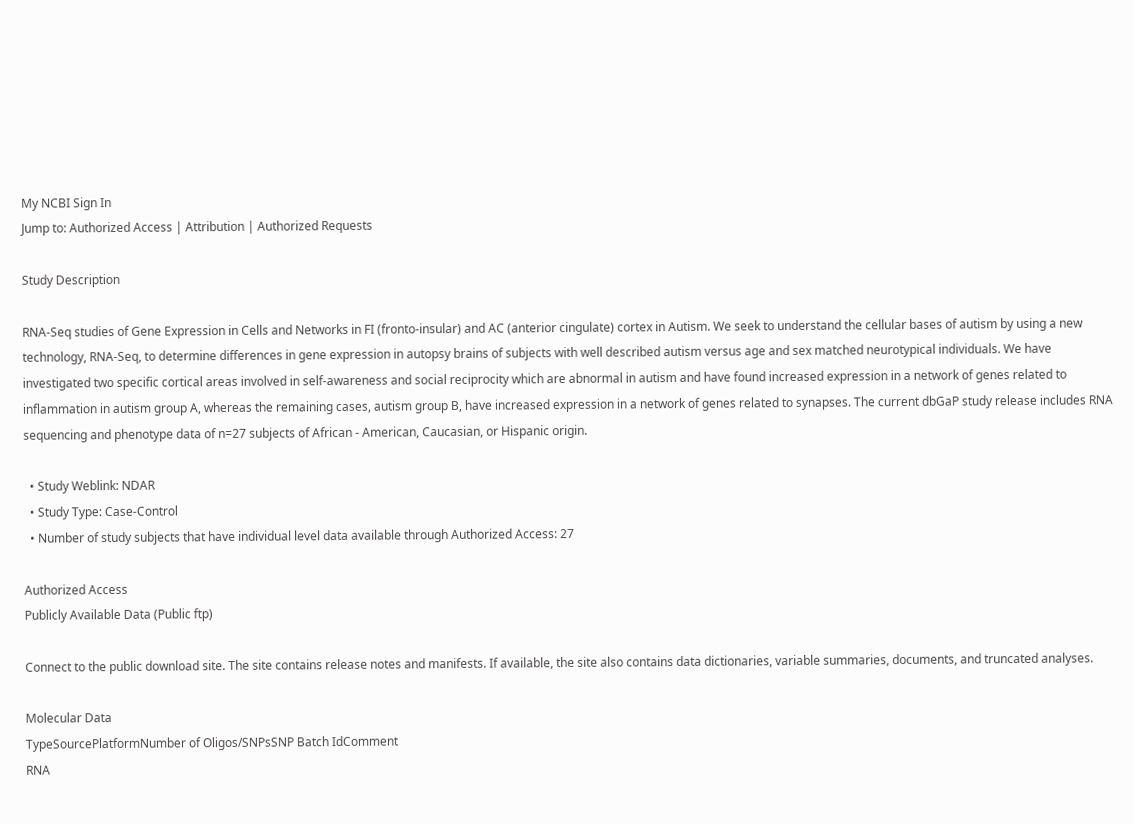My NCBI Sign In
Jump to: Authorized Access | Attribution | Authorized Requests

Study Description

RNA-Seq studies of Gene Expression in Cells and Networks in FI (fronto-insular) and AC (anterior cingulate) cortex in Autism. We seek to understand the cellular bases of autism by using a new technology, RNA-Seq, to determine differences in gene expression in autopsy brains of subjects with well described autism versus age and sex matched neurotypical individuals. We have investigated two specific cortical areas involved in self-awareness and social reciprocity which are abnormal in autism and have found increased expression in a network of genes related to inflammation in autism group A, whereas the remaining cases, autism group B, have increased expression in a network of genes related to synapses. The current dbGaP study release includes RNA sequencing and phenotype data of n=27 subjects of African - American, Caucasian, or Hispanic origin.

  • Study Weblink: NDAR
  • Study Type: Case-Control
  • Number of study subjects that have individual level data available through Authorized Access: 27

Authorized Access
Publicly Available Data (Public ftp)

Connect to the public download site. The site contains release notes and manifests. If available, the site also contains data dictionaries, variable summaries, documents, and truncated analyses.

Molecular Data
TypeSourcePlatformNumber of Oligos/SNPsSNP Batch IdComment
RNA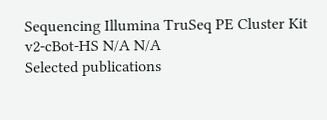Sequencing Illumina TruSeq PE Cluster Kit v2-cBot-HS N/A N/A
Selected publications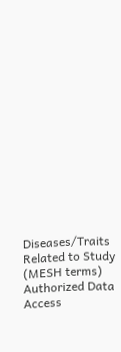Diseases/Traits Related to Study (MESH terms)
Authorized Data Access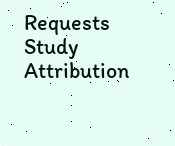Requests
Study Attribution